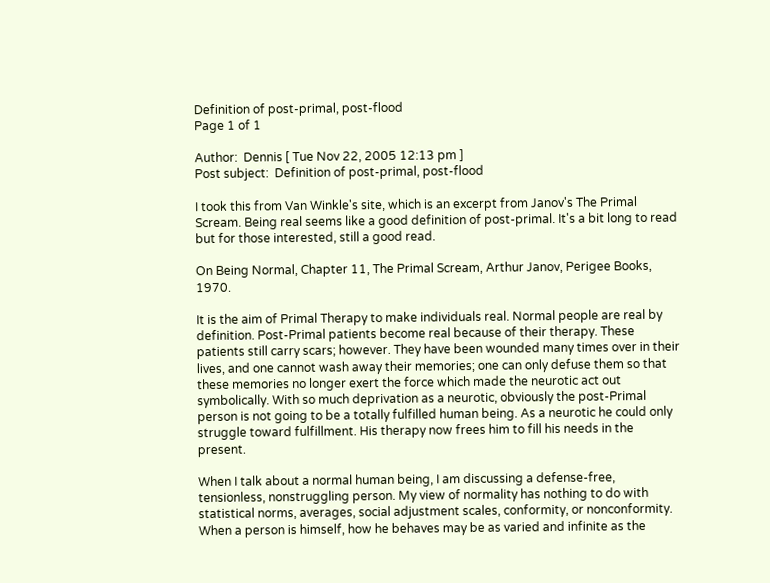Definition of post-primal, post-flood
Page 1 of 1

Author:  Dennis [ Tue Nov 22, 2005 12:13 pm ]
Post subject:  Definition of post-primal, post-flood

I took this from Van Winkle's site, which is an excerpt from Janov's The Primal Scream. Being real seems like a good definition of post-primal. It's a bit long to read but for those interested, still a good read.

On Being Normal, Chapter 11, The Primal Scream, Arthur Janov, Perigee Books, 1970.

It is the aim of Primal Therapy to make individuals real. Normal people are real by definition. Post-Primal patients become real because of their therapy. These patients still carry scars; however. They have been wounded many times over in their lives, and one cannot wash away their memories; one can only defuse them so that these memories no longer exert the force which made the neurotic act out symbolically. With so much deprivation as a neurotic, obviously the post-Primal person is not going to be a totally fulfilled human being. As a neurotic he could only struggle toward fulfillment. His therapy now frees him to fill his needs in the present.

When I talk about a normal human being, I am discussing a defense-free, tensionless, nonstruggling person. My view of normality has nothing to do with statistical norms, averages, social adjustment scales, conformity, or nonconformity. When a person is himself, how he behaves may be as varied and infinite as the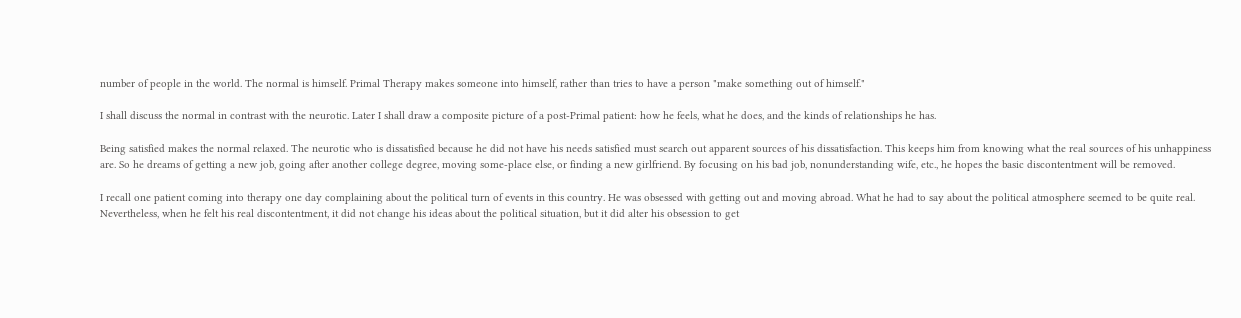number of people in the world. The normal is himself. Primal Therapy makes someone into himself, rather than tries to have a person "make something out of himself."

I shall discuss the normal in contrast with the neurotic. Later I shall draw a composite picture of a post-Primal patient: how he feels, what he does, and the kinds of relationships he has.

Being satisfied makes the normal relaxed. The neurotic who is dissatisfied because he did not have his needs satisfied must search out apparent sources of his dissatisfaction. This keeps him from knowing what the real sources of his unhappiness are. So he dreams of getting a new job, going after another college degree, moving some-place else, or finding a new girlfriend. By focusing on his bad job, nonunderstanding wife, etc., he hopes the basic discontentment will be removed.

I recall one patient coming into therapy one day complaining about the political turn of events in this country. He was obsessed with getting out and moving abroad. What he had to say about the political atmosphere seemed to be quite real. Nevertheless, when he felt his real discontentment, it did not change his ideas about the political situation, but it did alter his obsession to get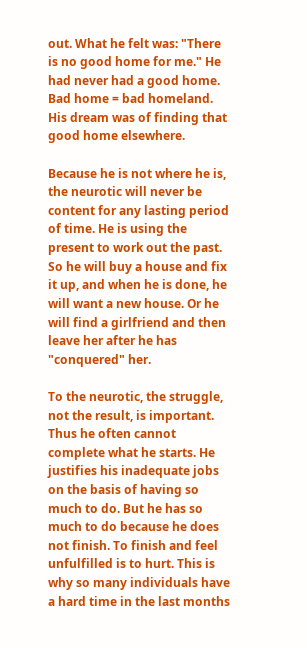out. What he felt was: "There is no good home for me." He had never had a good home. Bad home = bad homeland. His dream was of finding that good home elsewhere.

Because he is not where he is, the neurotic will never be content for any lasting period of time. He is using the present to work out the past. So he will buy a house and fix it up, and when he is done, he will want a new house. Or he will find a girlfriend and then leave her after he has "conquered" her.

To the neurotic, the struggle, not the result, is important. Thus he often cannot complete what he starts. He justifies his inadequate jobs on the basis of having so much to do. But he has so much to do because he does not finish. To finish and feel unfulfilled is to hurt. This is why so many individuals have a hard time in the last months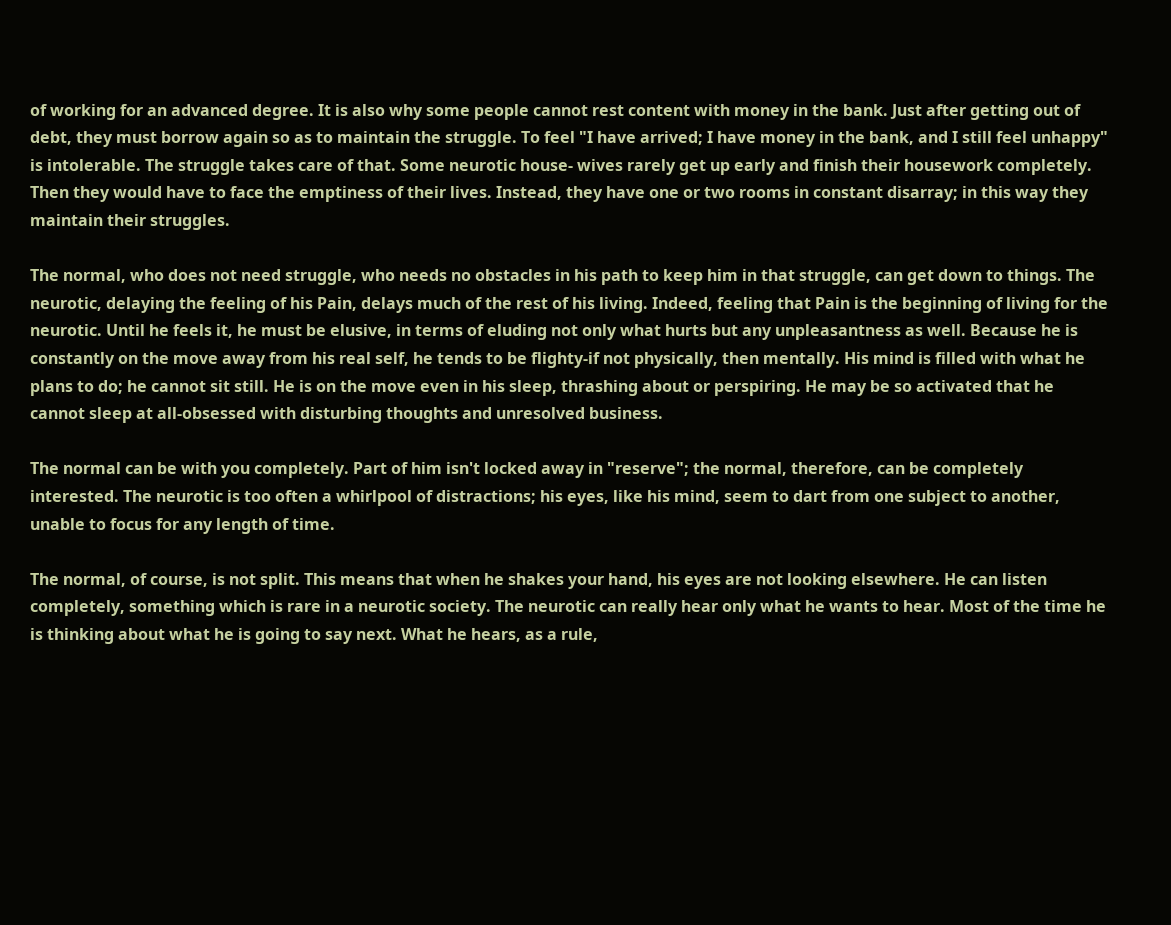of working for an advanced degree. It is also why some people cannot rest content with money in the bank. Just after getting out of debt, they must borrow again so as to maintain the struggle. To feel "I have arrived; I have money in the bank, and I still feel unhappy" is intolerable. The struggle takes care of that. Some neurotic house- wives rarely get up early and finish their housework completely. Then they would have to face the emptiness of their lives. Instead, they have one or two rooms in constant disarray; in this way they maintain their struggles.

The normal, who does not need struggle, who needs no obstacles in his path to keep him in that struggle, can get down to things. The neurotic, delaying the feeling of his Pain, delays much of the rest of his living. Indeed, feeling that Pain is the beginning of living for the neurotic. Until he feels it, he must be elusive, in terms of eluding not only what hurts but any unpleasantness as well. Because he is constantly on the move away from his real self, he tends to be flighty-if not physically, then mentally. His mind is filled with what he plans to do; he cannot sit still. He is on the move even in his sleep, thrashing about or perspiring. He may be so activated that he cannot sleep at all-obsessed with disturbing thoughts and unresolved business.

The normal can be with you completely. Part of him isn't locked away in "reserve"; the normal, therefore, can be completely interested. The neurotic is too often a whirlpool of distractions; his eyes, like his mind, seem to dart from one subject to another, unable to focus for any length of time.

The normal, of course, is not split. This means that when he shakes your hand, his eyes are not looking elsewhere. He can listen completely, something which is rare in a neurotic society. The neurotic can really hear only what he wants to hear. Most of the time he is thinking about what he is going to say next. What he hears, as a rule,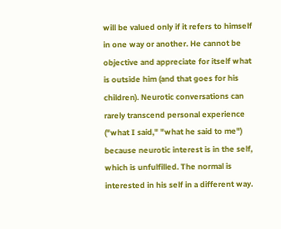will be valued only if it refers to himself in one way or another. He cannot be objective and appreciate for itself what is outside him (and that goes for his children). Neurotic conversations can rarely transcend personal experience ("what I said," "what he said to me") because neurotic interest is in the self, which is unfulfilled. The normal is interested in his self in a different way.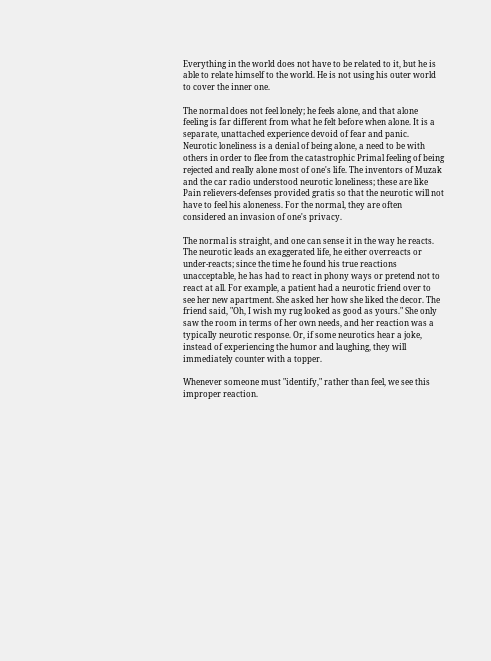Everything in the world does not have to be related to it, but he is able to relate himself to the world. He is not using his outer world to cover the inner one.

The normal does not feel lonely; he feels alone, and that alone feeling is far different from what he felt before when alone. It is a separate, unattached experience devoid of fear and panic. Neurotic loneliness is a denial of being alone, a need to be with others in order to flee from the catastrophic Primal feeling of being rejected and really alone most of one's life. The inventors of Muzak and the car radio understood neurotic loneliness; these are like Pain relievers-defenses provided gratis so that the neurotic will not have to feel his aloneness. For the normal, they are often considered an invasion of one's privacy.

The normal is straight, and one can sense it in the way he reacts. The neurotic leads an exaggerated life, he either overreacts or under-reacts; since the time he found his true reactions unacceptable, he has had to react in phony ways or pretend not to react at all. For example, a patient had a neurotic friend over to see her new apartment. She asked her how she liked the decor. The friend said, "Oh, I wish my rug looked as good as yours." She only saw the room in terms of her own needs, and her reaction was a typically neurotic response. Or, if some neurotics hear a joke, instead of experiencing the humor and laughing, they will immediately counter with a topper.

Whenever someone must "identify," rather than feel, we see this improper reaction.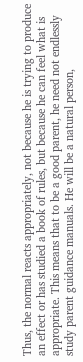Thus, the normal reacts appropriately, not because he is trying to produce an effect or has studied a book of rules, but because he can feel what is appropriate. This means that to be a good parent, he need not endlessly study parent guidance manuals. He will be a natural person,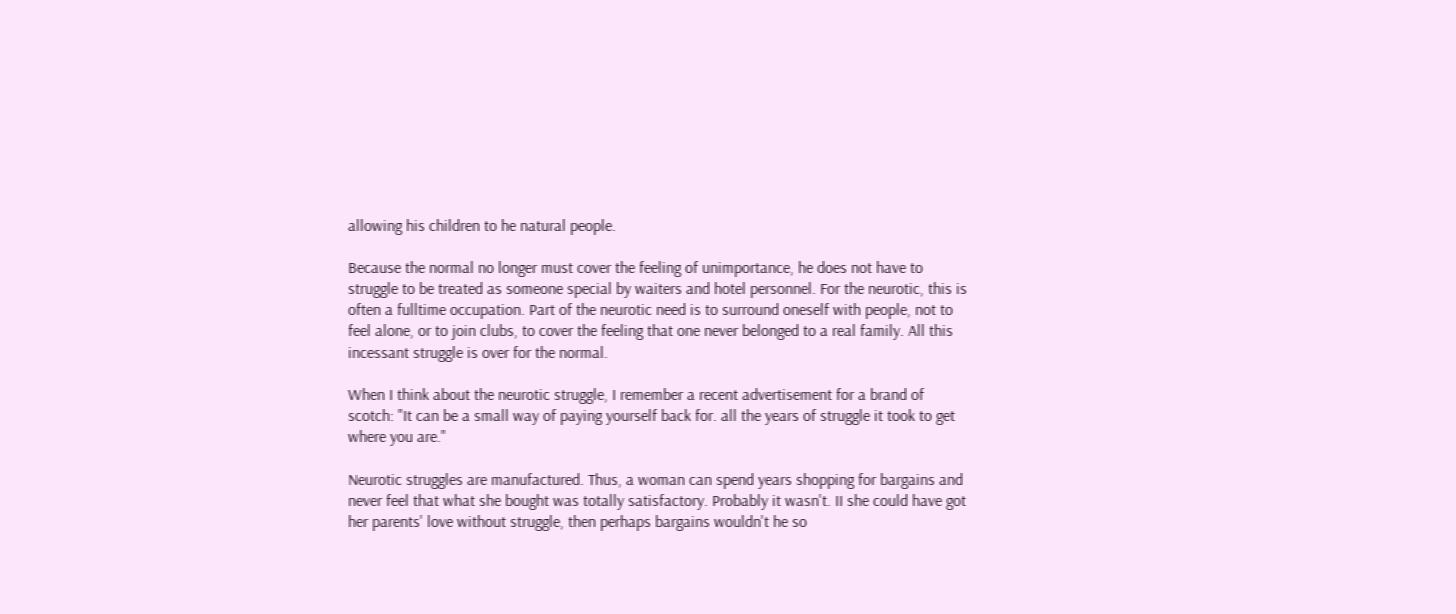allowing his children to he natural people.

Because the normal no longer must cover the feeling of unimportance, he does not have to struggle to be treated as someone special by waiters and hotel personnel. For the neurotic, this is often a fulltime occupation. Part of the neurotic need is to surround oneself with people, not to feel alone, or to join clubs, to cover the feeling that one never belonged to a real family. All this incessant struggle is over for the normal.

When I think about the neurotic struggle, I remember a recent advertisement for a brand of scotch: "It can be a small way of paying yourself back for. all the years of struggle it took to get where you are."

Neurotic struggles are manufactured. Thus, a woman can spend years shopping for bargains and never feel that what she bought was totally satisfactory. Probably it wasn't. II she could have got her parents' love without struggle, then perhaps bargains wouldn't he so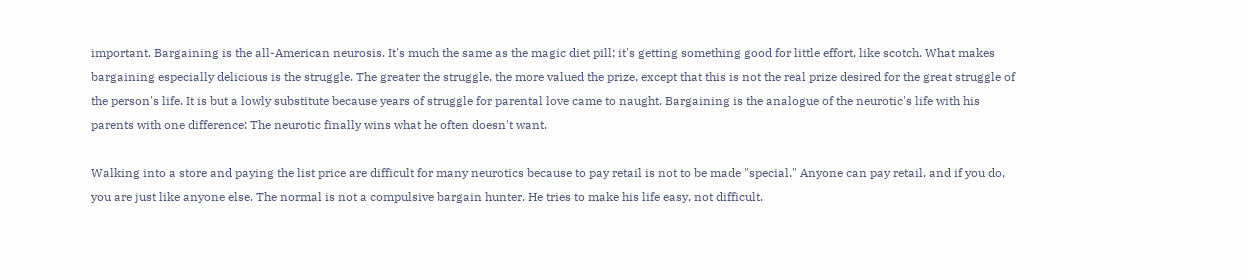important. Bargaining is the all-American neurosis. It's much the same as the magic diet pill; it's getting something good for little effort, like scotch. What makes bargaining especially delicious is the struggle. The greater the struggle, the more valued the prize, except that this is not the real prize desired for the great struggle of the person's life. It is but a lowly substitute because years of struggle for parental love came to naught. Bargaining is the analogue of the neurotic's life with his parents with one difference: The neurotic finally wins what he often doesn't want.

Walking into a store and paying the list price are difficult for many neurotics because to pay retail is not to be made "special." Anyone can pay retail, and if you do, you are just like anyone else. The normal is not a compulsive bargain hunter. He tries to make his life easy, not difficult.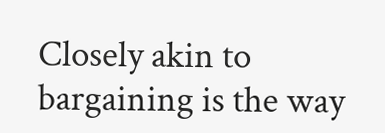Closely akin to bargaining is the way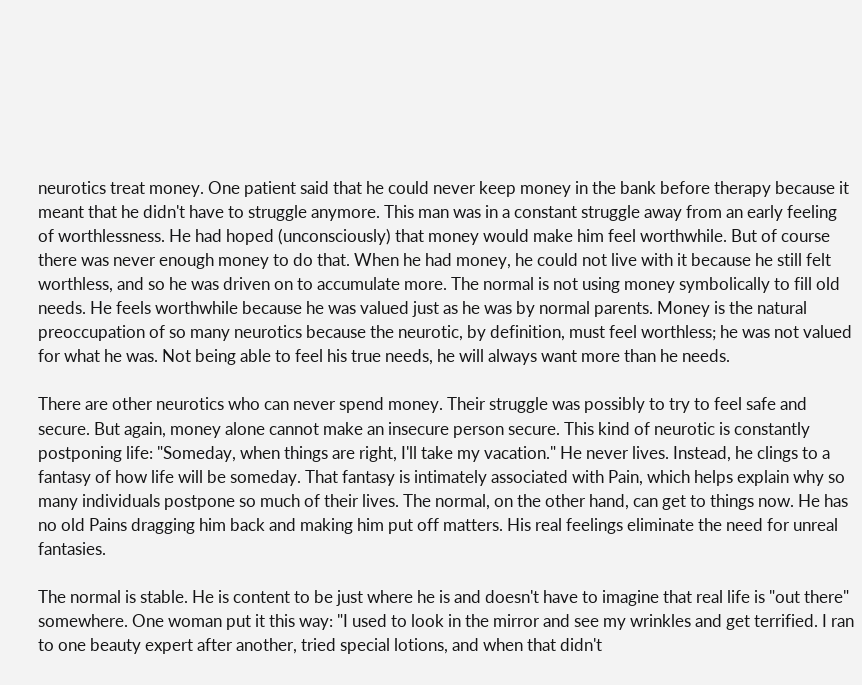neurotics treat money. One patient said that he could never keep money in the bank before therapy because it meant that he didn't have to struggle anymore. This man was in a constant struggle away from an early feeling of worthlessness. He had hoped (unconsciously) that money would make him feel worthwhile. But of course there was never enough money to do that. When he had money, he could not live with it because he still felt worthless, and so he was driven on to accumulate more. The normal is not using money symbolically to fill old needs. He feels worthwhile because he was valued just as he was by normal parents. Money is the natural preoccupation of so many neurotics because the neurotic, by definition, must feel worthless; he was not valued for what he was. Not being able to feel his true needs, he will always want more than he needs.

There are other neurotics who can never spend money. Their struggle was possibly to try to feel safe and secure. But again, money alone cannot make an insecure person secure. This kind of neurotic is constantly postponing life: "Someday, when things are right, I'll take my vacation." He never lives. Instead, he clings to a fantasy of how life will be someday. That fantasy is intimately associated with Pain, which helps explain why so many individuals postpone so much of their lives. The normal, on the other hand, can get to things now. He has no old Pains dragging him back and making him put off matters. His real feelings eliminate the need for unreal fantasies.

The normal is stable. He is content to be just where he is and doesn't have to imagine that real life is "out there" somewhere. One woman put it this way: "I used to look in the mirror and see my wrinkles and get terrified. I ran to one beauty expert after another, tried special lotions, and when that didn't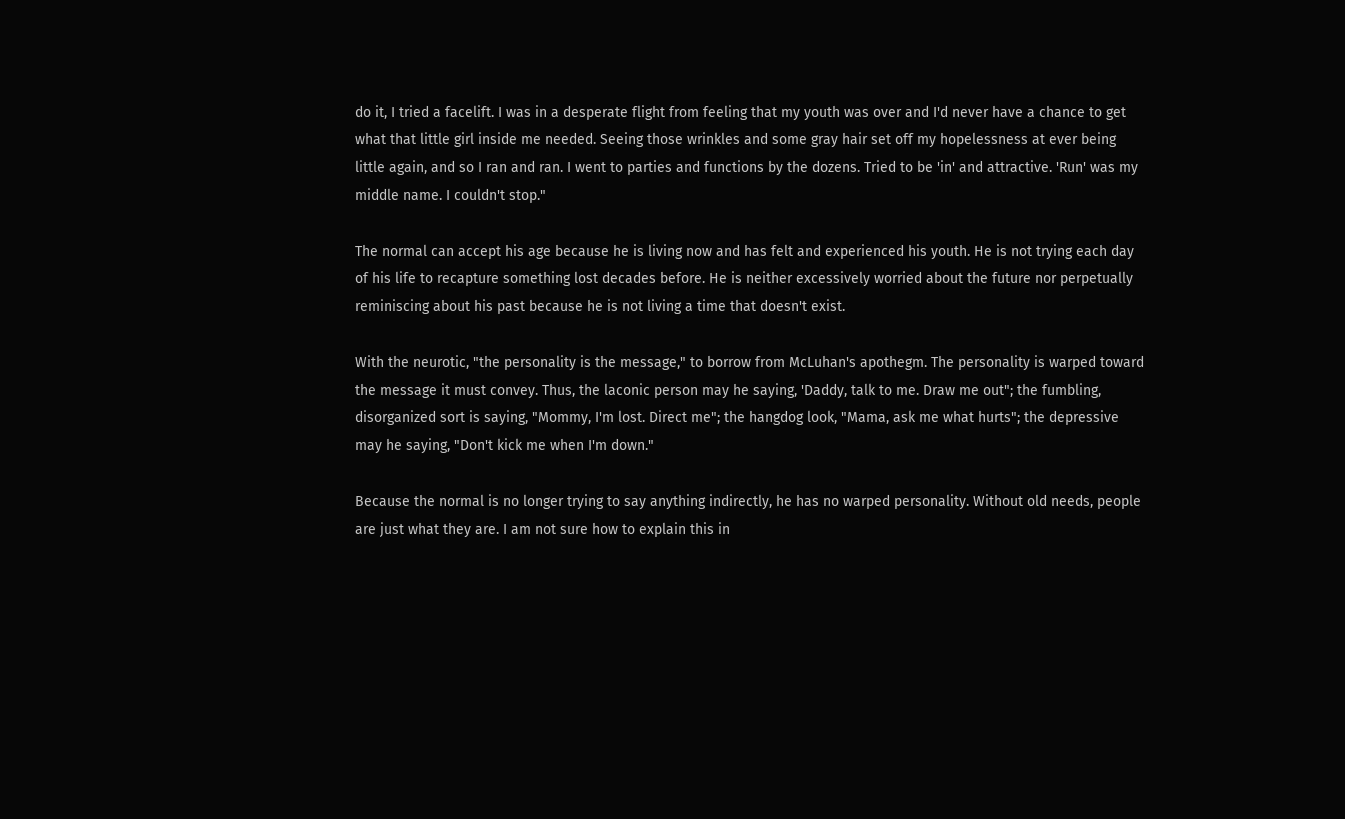do it, I tried a facelift. I was in a desperate flight from feeling that my youth was over and I'd never have a chance to get what that little girl inside me needed. Seeing those wrinkles and some gray hair set off my hopelessness at ever being little again, and so I ran and ran. I went to parties and functions by the dozens. Tried to be 'in' and attractive. 'Run' was my middle name. I couldn't stop."

The normal can accept his age because he is living now and has felt and experienced his youth. He is not trying each day of his life to recapture something lost decades before. He is neither excessively worried about the future nor perpetually reminiscing about his past because he is not living a time that doesn't exist.

With the neurotic, "the personality is the message," to borrow from McLuhan's apothegm. The personality is warped toward the message it must convey. Thus, the laconic person may he saying, 'Daddy, talk to me. Draw me out"; the fumbling, disorganized sort is saying, "Mommy, I'm lost. Direct me"; the hangdog look, "Mama, ask me what hurts"; the depressive may he saying, "Don't kick me when I'm down."

Because the normal is no longer trying to say anything indirectly, he has no warped personality. Without old needs, people are just what they are. I am not sure how to explain this in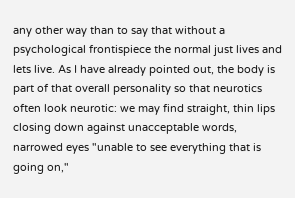any other way than to say that without a psychological frontispiece the normal just lives and lets live. As I have already pointed out, the body is part of that overall personality so that neurotics often look neurotic: we may find straight, thin lips closing down against unacceptable words, narrowed eyes "unable to see everything that is going on,"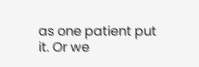as one patient put it. Or we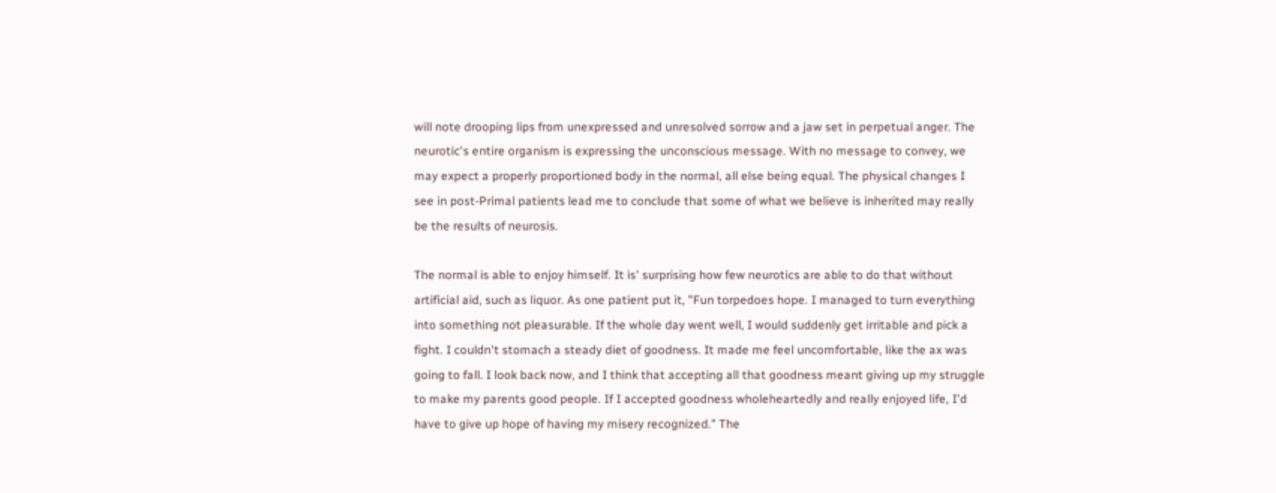will note drooping lips from unexpressed and unresolved sorrow and a jaw set in perpetual anger. The neurotic's entire organism is expressing the unconscious message. With no message to convey, we may expect a properly proportioned body in the normal, all else being equal. The physical changes I see in post-Primal patients lead me to conclude that some of what we believe is inherited may really be the results of neurosis.

The normal is able to enjoy himself. It is' surprising how few neurotics are able to do that without artificial aid, such as liquor. As one patient put it, "Fun torpedoes hope. I managed to turn everything into something not pleasurable. If the whole day went well, I would suddenly get irritable and pick a fight. I couldn't stomach a steady diet of goodness. It made me feel uncomfortable, like the ax was going to fall. I look back now, and I think that accepting all that goodness meant giving up my struggle to make my parents good people. If I accepted goodness wholeheartedly and really enjoyed life, I'd have to give up hope of having my misery recognized." The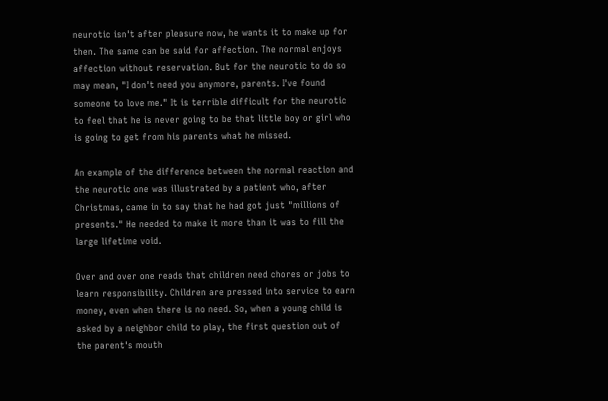neurotic isn't after pleasure now, he wants it to make up for then. The same can be said for affection. The normal enjoys affection without reservation. But for the neurotic to do so may mean, "I don't need you anymore, parents. I've found someone to love me." It is terrible difficult for the neurotic to feel that he is never going to be that little boy or girl who is going to get from his parents what he missed.

An example of the difference between the normal reaction and the neurotic one was illustrated by a patient who, after Christmas, came in to say that he had got just "millions of presents." He needed to make it more than it was to fill the large lifetime void.

Over and over one reads that children need chores or jobs to learn responsibility. Children are pressed into service to earn money, even when there is no need. So, when a young child is asked by a neighbor child to play, the first question out of the parent's mouth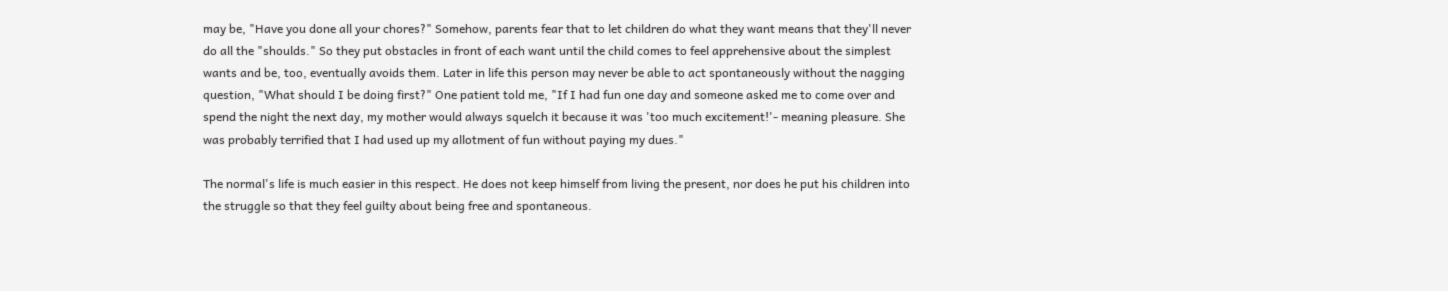may be, "Have you done all your chores?" Somehow, parents fear that to let children do what they want means that they'll never do all the "shoulds." So they put obstacles in front of each want until the child comes to feel apprehensive about the simplest wants and be, too, eventually avoids them. Later in life this person may never be able to act spontaneously without the nagging question, "What should I be doing first?" One patient told me, "If I had fun one day and someone asked me to come over and spend the night the next day, my mother would always squelch it because it was 'too much excitement!'- meaning pleasure. She was probably terrified that I had used up my allotment of fun without paying my dues."

The normal's life is much easier in this respect. He does not keep himself from living the present, nor does he put his children into the struggle so that they feel guilty about being free and spontaneous.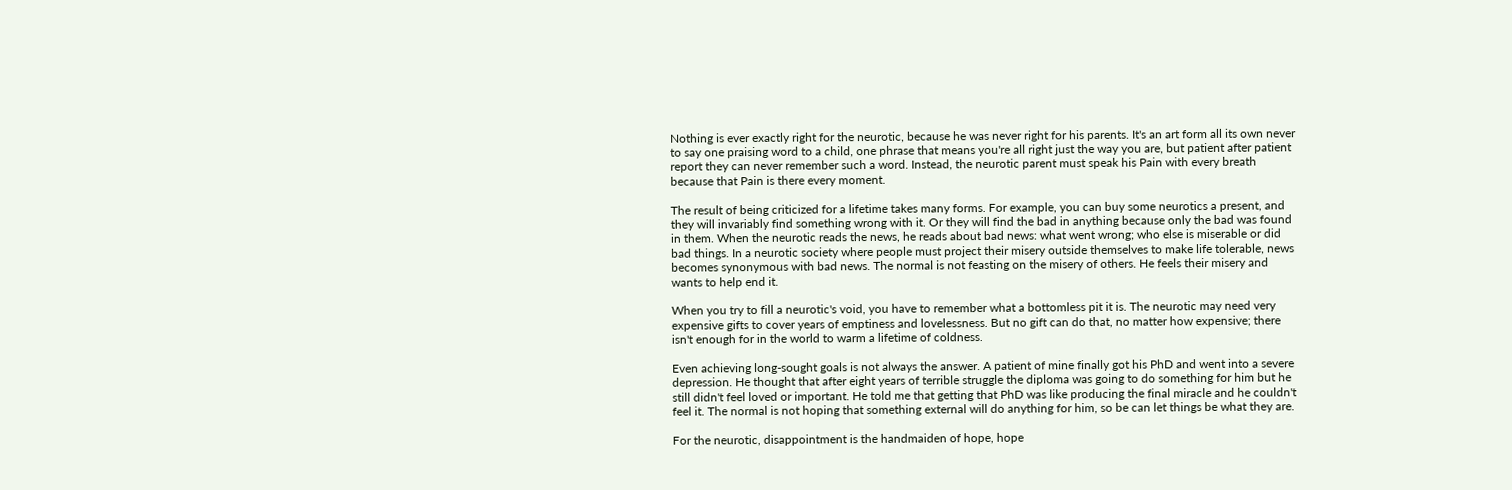Nothing is ever exactly right for the neurotic, because he was never right for his parents. It's an art form all its own never to say one praising word to a child, one phrase that means you're all right just the way you are, but patient after patient report they can never remember such a word. Instead, the neurotic parent must speak his Pain with every breath because that Pain is there every moment.

The result of being criticized for a lifetime takes many forms. For example, you can buy some neurotics a present, and they will invariably find something wrong with it. Or they will find the bad in anything because only the bad was found in them. When the neurotic reads the news, he reads about bad news: what went wrong; who else is miserable or did bad things. In a neurotic society where people must project their misery outside themselves to make life tolerable, news becomes synonymous with bad news. The normal is not feasting on the misery of others. He feels their misery and wants to help end it.

When you try to fill a neurotic's void, you have to remember what a bottomless pit it is. The neurotic may need very expensive gifts to cover years of emptiness and lovelessness. But no gift can do that, no matter how expensive; there isn't enough for in the world to warm a lifetime of coldness.

Even achieving long-sought goals is not always the answer. A patient of mine finally got his PhD and went into a severe depression. He thought that after eight years of terrible struggle the diploma was going to do something for him but he still didn't feel loved or important. He told me that getting that PhD was like producing the final miracle and he couldn't feel it. The normal is not hoping that something external will do anything for him, so be can let things be what they are.

For the neurotic, disappointment is the handmaiden of hope, hope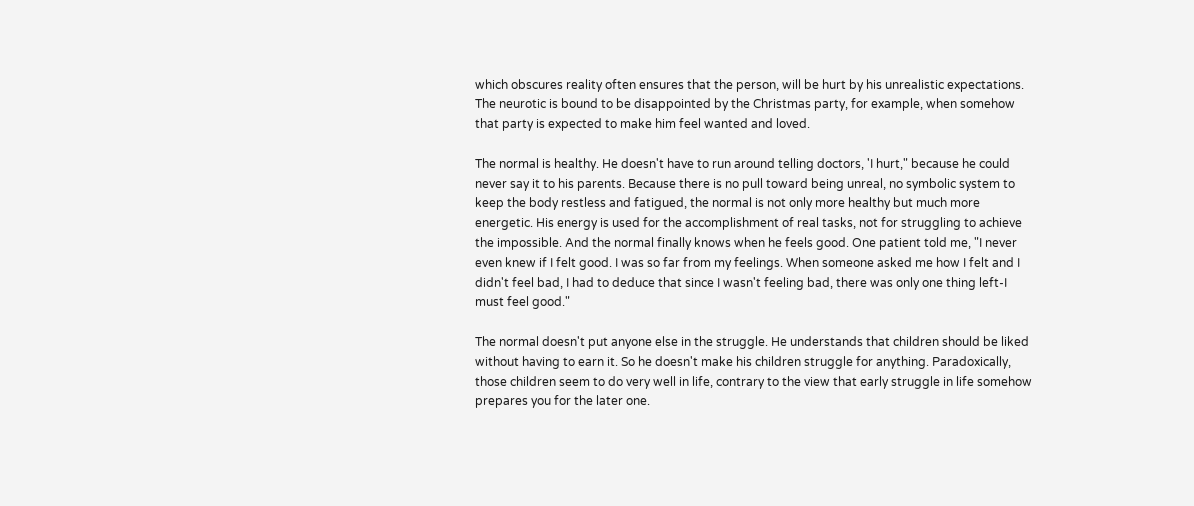which obscures reality often ensures that the person, will be hurt by his unrealistic expectations. The neurotic is bound to be disappointed by the Christmas party, for example, when somehow that party is expected to make him feel wanted and loved.

The normal is healthy. He doesn't have to run around telling doctors, 'I hurt," because he could never say it to his parents. Because there is no pull toward being unreal, no symbolic system to keep the body restless and fatigued, the normal is not only more healthy but much more energetic. His energy is used for the accomplishment of real tasks, not for struggling to achieve the impossible. And the normal finally knows when he feels good. One patient told me, "I never even knew if I felt good. I was so far from my feelings. When someone asked me how I felt and I didn't feel bad, I had to deduce that since I wasn't feeling bad, there was only one thing left-I must feel good."

The normal doesn't put anyone else in the struggle. He understands that children should be liked without having to earn it. So he doesn't make his children struggle for anything. Paradoxically, those children seem to do very well in life, contrary to the view that early struggle in life somehow prepares you for the later one.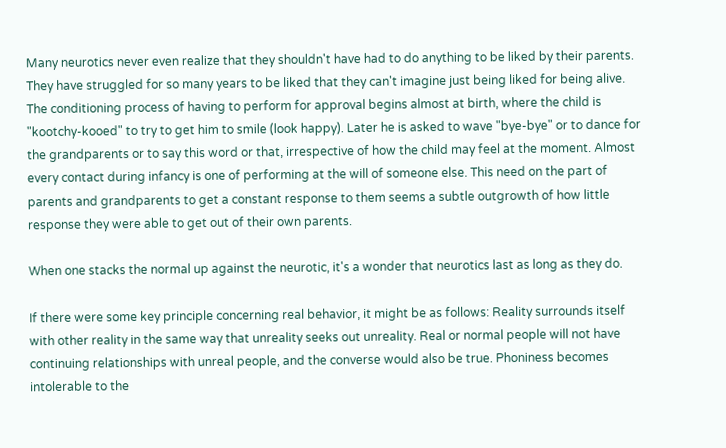Many neurotics never even realize that they shouldn't have had to do anything to be liked by their parents. They have struggled for so many years to be liked that they can't imagine just being liked for being alive. The conditioning process of having to perform for approval begins almost at birth, where the child is "kootchy-kooed" to try to get him to smile (look happy). Later he is asked to wave "bye-bye" or to dance for the grandparents or to say this word or that, irrespective of how the child may feel at the moment. Almost every contact during infancy is one of performing at the will of someone else. This need on the part of parents and grandparents to get a constant response to them seems a subtle outgrowth of how little response they were able to get out of their own parents.

When one stacks the normal up against the neurotic, it's a wonder that neurotics last as long as they do.

If there were some key principle concerning real behavior, it might be as follows: Reality surrounds itself with other reality in the same way that unreality seeks out unreality. Real or normal people will not have continuing relationships with unreal people, and the converse would also be true. Phoniness becomes intolerable to the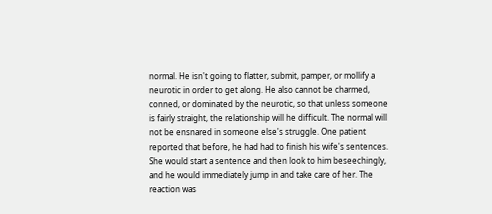normal. He isn't going to flatter, submit, pamper, or mollify a neurotic in order to get along. He also cannot be charmed, conned, or dominated by the neurotic, so that unless someone is fairly straight, the relationship will he difficult. The normal will not be ensnared in someone else's struggle. One patient reported that before, he had had to finish his wife's sentences. She would start a sentence and then look to him beseechingly, and he would immediately jump in and take care of her. The reaction was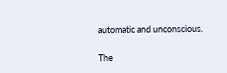automatic and unconscious.

The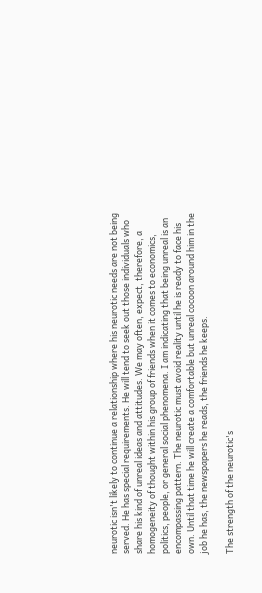neurotic isn't likely to continue a relationship where his neurotic needs are not being served. He has special requirements. He will tend to seek out those individuals who share his kind of unreal ideas and attitudes. We may often, expect, therefore, a homogeneity of thought within his group of friends when it comes to economics, politics, people, or general social phenomena. I am indicating that being unreal is an encompassing pattern. The neurotic must avoid reality until he is ready to face his own. Until that time he will create a comfortable but unreal cocoon around him in the job he has, the newspapers he reads, the friends he keeps.

The strength of the neurotic's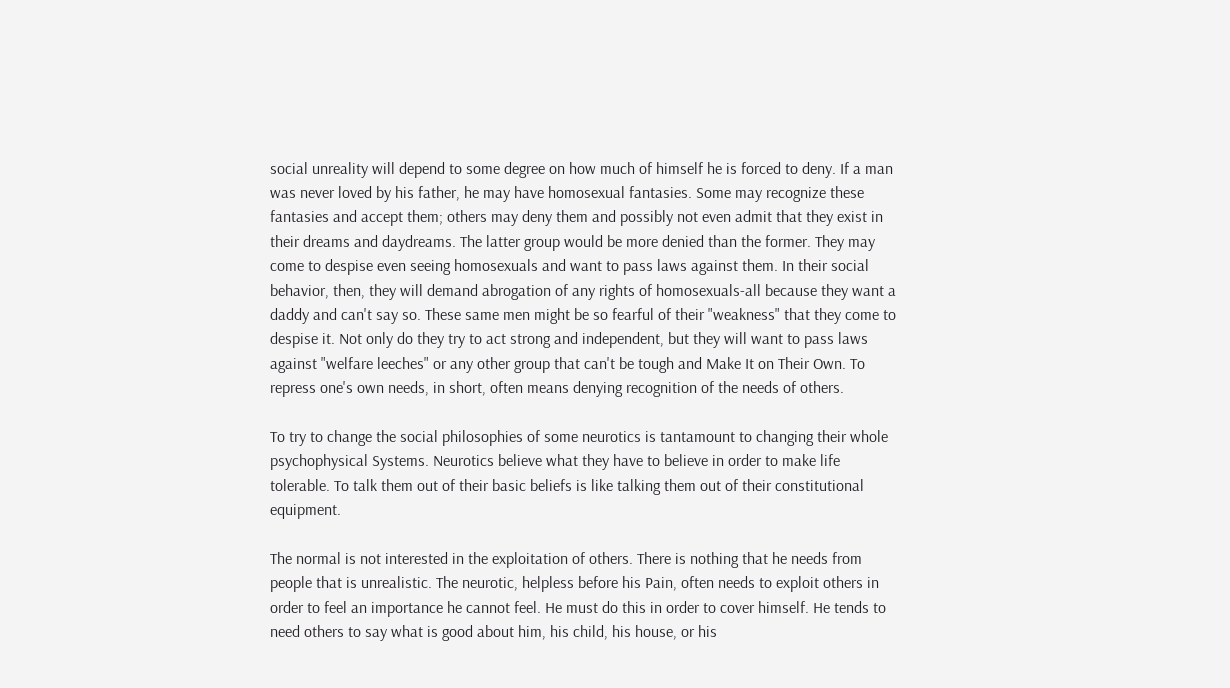social unreality will depend to some degree on how much of himself he is forced to deny. If a man was never loved by his father, he may have homosexual fantasies. Some may recognize these fantasies and accept them; others may deny them and possibly not even admit that they exist in their dreams and daydreams. The latter group would be more denied than the former. They may come to despise even seeing homosexuals and want to pass laws against them. In their social behavior, then, they will demand abrogation of any rights of homosexuals-all because they want a daddy and can't say so. These same men might be so fearful of their "weakness" that they come to despise it. Not only do they try to act strong and independent, but they will want to pass laws against "welfare leeches" or any other group that can't be tough and Make It on Their Own. To repress one's own needs, in short, often means denying recognition of the needs of others.

To try to change the social philosophies of some neurotics is tantamount to changing their whole psychophysical Systems. Neurotics believe what they have to believe in order to make life tolerable. To talk them out of their basic beliefs is like talking them out of their constitutional equipment.

The normal is not interested in the exploitation of others. There is nothing that he needs from people that is unrealistic. The neurotic, helpless before his Pain, often needs to exploit others in order to feel an importance he cannot feel. He must do this in order to cover himself. He tends to need others to say what is good about him, his child, his house, or his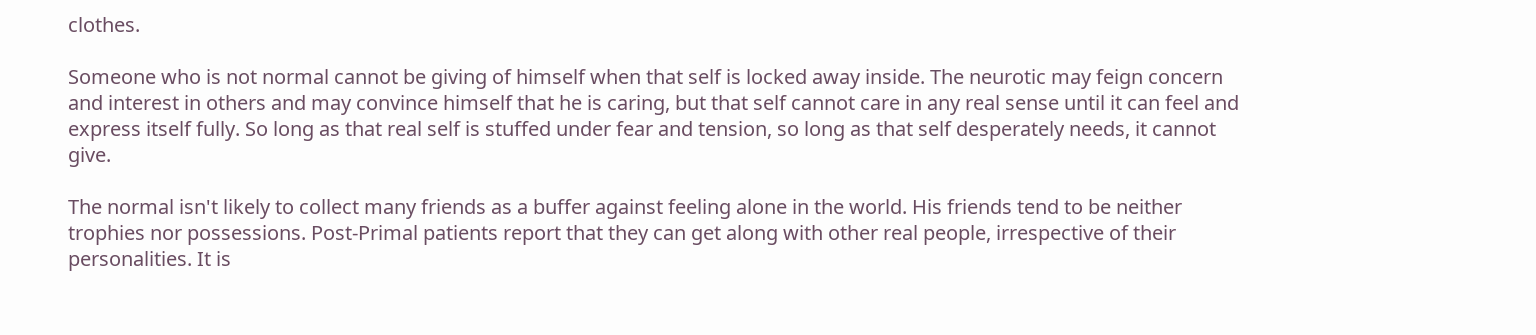clothes.

Someone who is not normal cannot be giving of himself when that self is locked away inside. The neurotic may feign concern and interest in others and may convince himself that he is caring, but that self cannot care in any real sense until it can feel and express itself fully. So long as that real self is stuffed under fear and tension, so long as that self desperately needs, it cannot give.

The normal isn't likely to collect many friends as a buffer against feeling alone in the world. His friends tend to be neither trophies nor possessions. Post-Primal patients report that they can get along with other real people, irrespective of their personalities. It is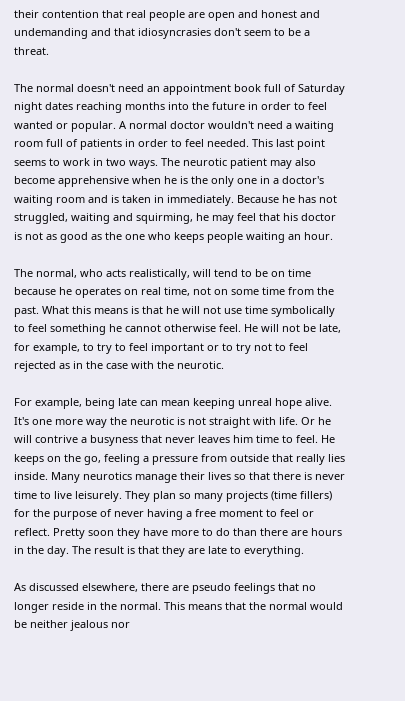their contention that real people are open and honest and undemanding and that idiosyncrasies don't seem to be a threat.

The normal doesn't need an appointment book full of Saturday night dates reaching months into the future in order to feel wanted or popular. A normal doctor wouldn't need a waiting room full of patients in order to feel needed. This last point seems to work in two ways. The neurotic patient may also become apprehensive when he is the only one in a doctor's waiting room and is taken in immediately. Because he has not struggled, waiting and squirming, he may feel that his doctor is not as good as the one who keeps people waiting an hour.

The normal, who acts realistically, will tend to be on time because he operates on real time, not on some time from the past. What this means is that he will not use time symbolically to feel something he cannot otherwise feel. He will not be late, for example, to try to feel important or to try not to feel rejected as in the case with the neurotic.

For example, being late can mean keeping unreal hope alive. It's one more way the neurotic is not straight with life. Or he will contrive a busyness that never leaves him time to feel. He keeps on the go, feeling a pressure from outside that really lies inside. Many neurotics manage their lives so that there is never time to live leisurely. They plan so many projects (time fillers) for the purpose of never having a free moment to feel or reflect. Pretty soon they have more to do than there are hours in the day. The result is that they are late to everything.

As discussed elsewhere, there are pseudo feelings that no longer reside in the normal. This means that the normal would be neither jealous nor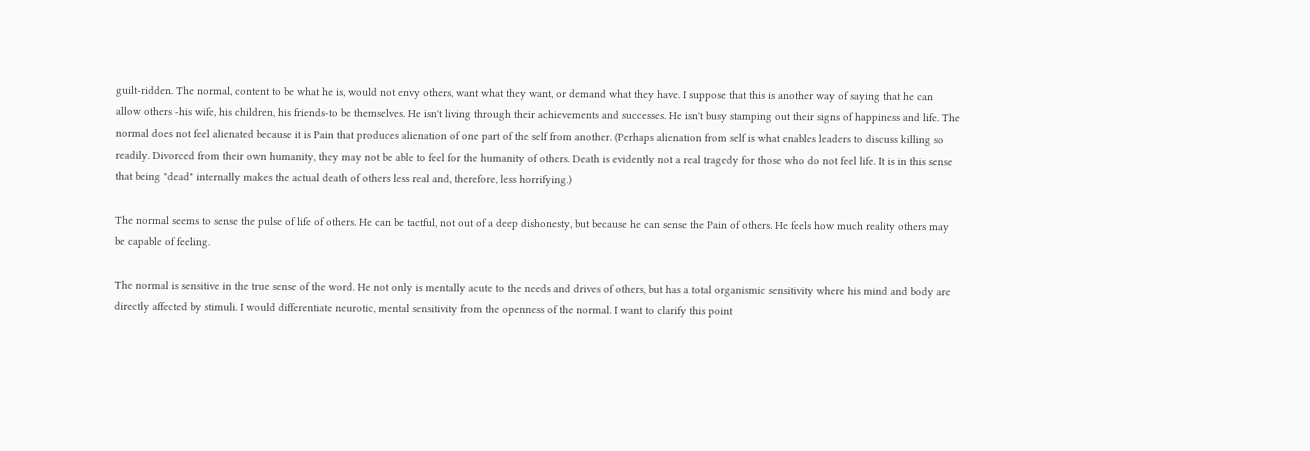guilt-ridden. The normal, content to be what he is, would not envy others, want what they want, or demand what they have. I suppose that this is another way of saying that he can allow others -his wife, his children, his friends-to be themselves. He isn't living through their achievements and successes. He isn't busy stamping out their signs of happiness and life. The normal does not feel alienated because it is Pain that produces alienation of one part of the self from another. (Perhaps alienation from self is what enables leaders to discuss killing so readily. Divorced from their own humanity, they may not be able to feel for the humanity of others. Death is evidently not a real tragedy for those who do not feel life. It is in this sense that being "dead" internally makes the actual death of others less real and, therefore, less horrifying.)

The normal seems to sense the pulse of life of others. He can be tactful, not out of a deep dishonesty, but because he can sense the Pain of others. He feels how much reality others may be capable of feeling.

The normal is sensitive in the true sense of the word. He not only is mentally acute to the needs and drives of others, but has a total organismic sensitivity where his mind and body are directly affected by stimuli. I would differentiate neurotic, mental sensitivity from the openness of the normal. I want to clarify this point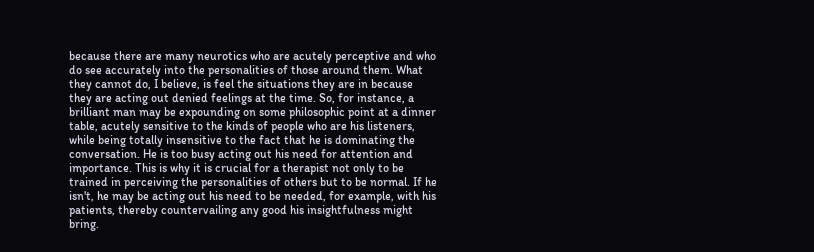because there are many neurotics who are acutely perceptive and who do see accurately into the personalities of those around them. What they cannot do, I believe, is feel the situations they are in because they are acting out denied feelings at the time. So, for instance, a brilliant man may be expounding on some philosophic point at a dinner table, acutely sensitive to the kinds of people who are his listeners, while being totally insensitive to the fact that he is dominating the conversation. He is too busy acting out his need for attention and importance. This is why it is crucial for a therapist not only to be trained in perceiving the personalities of others but to be normal. If he isn't, he may be acting out his need to be needed, for example, with his patients, thereby countervailing any good his insightfulness might bring.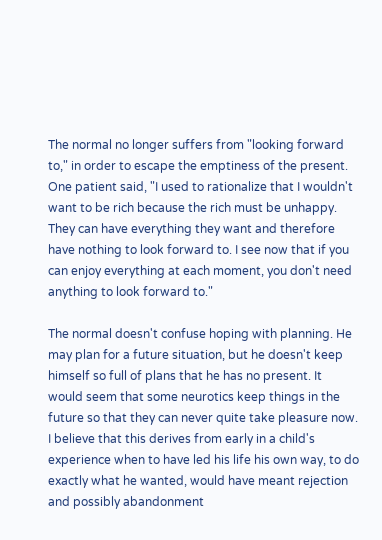The normal no longer suffers from "looking forward to," in order to escape the emptiness of the present. One patient said, "I used to rationalize that I wouldn't want to be rich because the rich must be unhappy. They can have everything they want and therefore have nothing to look forward to. I see now that if you can enjoy everything at each moment, you don't need anything to look forward to."

The normal doesn't confuse hoping with planning. He may plan for a future situation, but he doesn't keep himself so full of plans that he has no present. It would seem that some neurotics keep things in the future so that they can never quite take pleasure now. I believe that this derives from early in a child's experience when to have led his life his own way, to do exactly what he wanted, would have meant rejection and possibly abandonment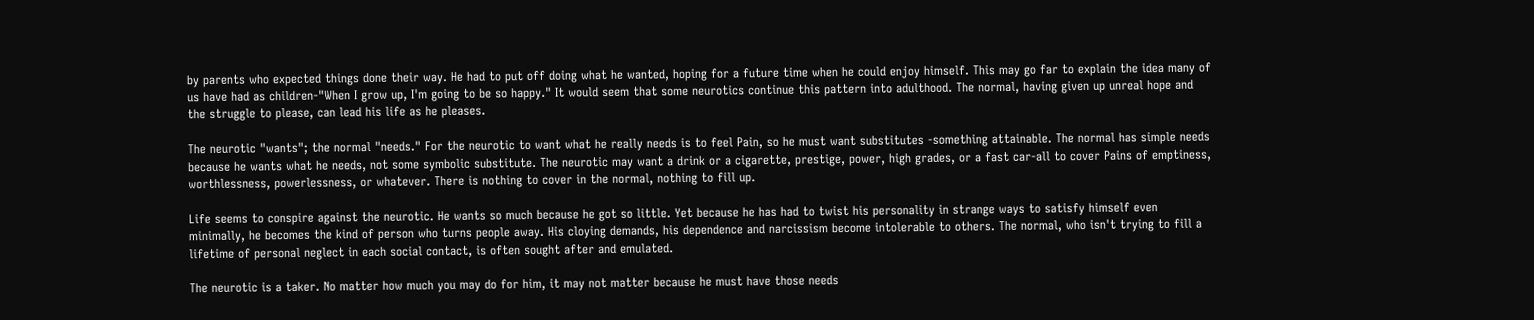by parents who expected things done their way. He had to put off doing what he wanted, hoping for a future time when he could enjoy himself. This may go far to explain the idea many of us have had as children-"When I grow up, I'm going to be so happy." It would seem that some neurotics continue this pattern into adulthood. The normal, having given up unreal hope and the struggle to please, can lead his life as he pleases.

The neurotic "wants"; the normal "needs." For the neurotic to want what he really needs is to feel Pain, so he must want substitutes -something attainable. The normal has simple needs because he wants what he needs, not some symbolic substitute. The neurotic may want a drink or a cigarette, prestige, power, high grades, or a fast car-all to cover Pains of emptiness, worthlessness, powerlessness, or whatever. There is nothing to cover in the normal, nothing to fill up.

Life seems to conspire against the neurotic. He wants so much because he got so little. Yet because he has had to twist his personality in strange ways to satisfy himself even minimally, he becomes the kind of person who turns people away. His cloying demands, his dependence and narcissism become intolerable to others. The normal, who isn't trying to fill a lifetime of personal neglect in each social contact, is often sought after and emulated.

The neurotic is a taker. No matter how much you may do for him, it may not matter because he must have those needs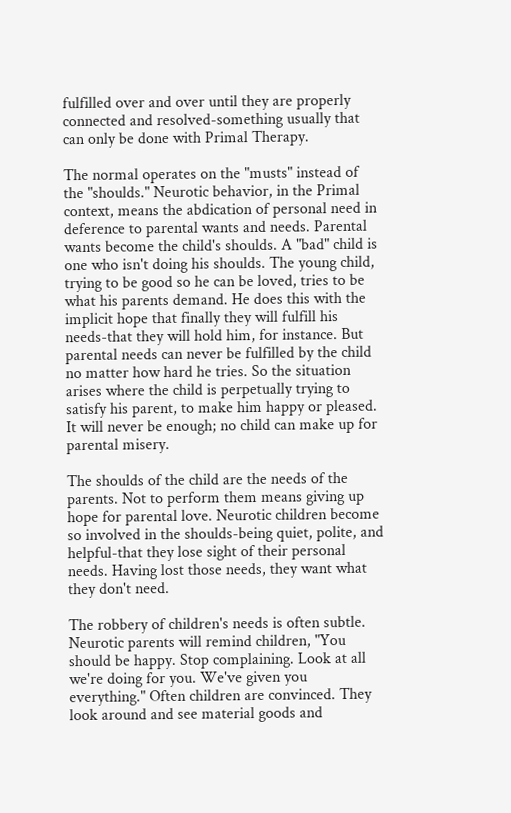fulfilled over and over until they are properly connected and resolved-something usually that can only be done with Primal Therapy.

The normal operates on the "musts" instead of the "shoulds." Neurotic behavior, in the Primal context, means the abdication of personal need in deference to parental wants and needs. Parental wants become the child's shoulds. A "bad" child is one who isn't doing his shoulds. The young child, trying to be good so he can be loved, tries to be what his parents demand. He does this with the implicit hope that finally they will fulfill his needs-that they will hold him, for instance. But parental needs can never be fulfilled by the child no matter how hard he tries. So the situation arises where the child is perpetually trying to satisfy his parent, to make him happy or pleased. It will never be enough; no child can make up for parental misery.

The shoulds of the child are the needs of the parents. Not to perform them means giving up hope for parental love. Neurotic children become so involved in the shoulds-being quiet, polite, and helpful-that they lose sight of their personal needs. Having lost those needs, they want what they don't need.

The robbery of children's needs is often subtle. Neurotic parents will remind children, "You should be happy. Stop complaining. Look at all we're doing for you. We've given you everything." Often children are convinced. They look around and see material goods and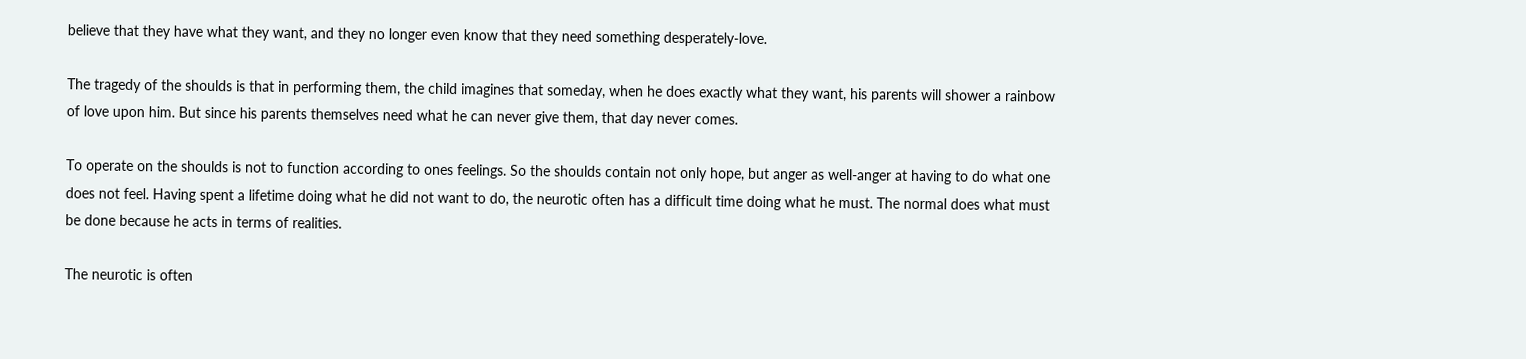believe that they have what they want, and they no longer even know that they need something desperately-love.

The tragedy of the shoulds is that in performing them, the child imagines that someday, when he does exactly what they want, his parents will shower a rainbow of love upon him. But since his parents themselves need what he can never give them, that day never comes.

To operate on the shoulds is not to function according to ones feelings. So the shoulds contain not only hope, but anger as well-anger at having to do what one does not feel. Having spent a lifetime doing what he did not want to do, the neurotic often has a difficult time doing what he must. The normal does what must be done because he acts in terms of realities.

The neurotic is often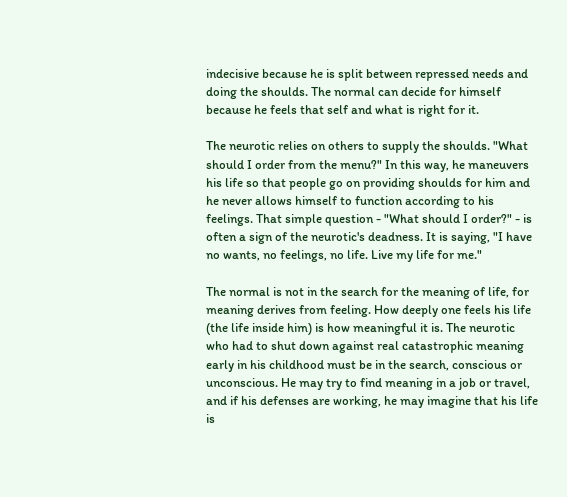indecisive because he is split between repressed needs and doing the shoulds. The normal can decide for himself because he feels that self and what is right for it.

The neurotic relies on others to supply the shoulds. "What should I order from the menu?" In this way, he maneuvers his life so that people go on providing shoulds for him and he never allows himself to function according to his feelings. That simple question - "What should I order?" - is often a sign of the neurotic's deadness. It is saying, "I have no wants, no feelings, no life. Live my life for me."

The normal is not in the search for the meaning of life, for meaning derives from feeling. How deeply one feels his life (the life inside him) is how meaningful it is. The neurotic who had to shut down against real catastrophic meaning early in his childhood must be in the search, conscious or unconscious. He may try to find meaning in a job or travel, and if his defenses are working, he may imagine that his life is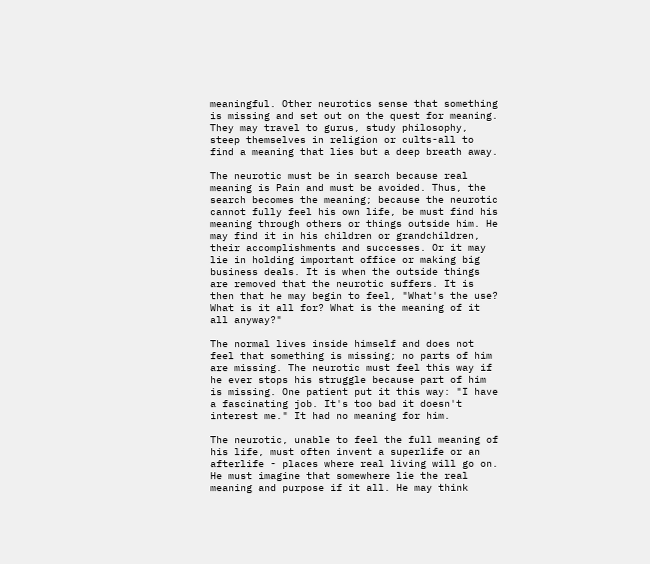meaningful. Other neurotics sense that something is missing and set out on the quest for meaning. They may travel to gurus, study philosophy, steep themselves in religion or cults-all to find a meaning that lies but a deep breath away.

The neurotic must be in search because real meaning is Pain and must be avoided. Thus, the search becomes the meaning; because the neurotic cannot fully feel his own life, be must find his meaning through others or things outside him. He may find it in his children or grandchildren, their accomplishments and successes. Or it may lie in holding important office or making big business deals. It is when the outside things are removed that the neurotic suffers. It is then that he may begin to feel, "What's the use? What is it all for? What is the meaning of it all anyway?"

The normal lives inside himself and does not feel that something is missing; no parts of him are missing. The neurotic must feel this way if he ever stops his struggle because part of him is missing. One patient put it this way: "I have a fascinating job. It's too bad it doesn't interest me." It had no meaning for him.

The neurotic, unable to feel the full meaning of his life, must often invent a superlife or an afterlife - places where real living will go on. He must imagine that somewhere lie the real meaning and purpose if it all. He may think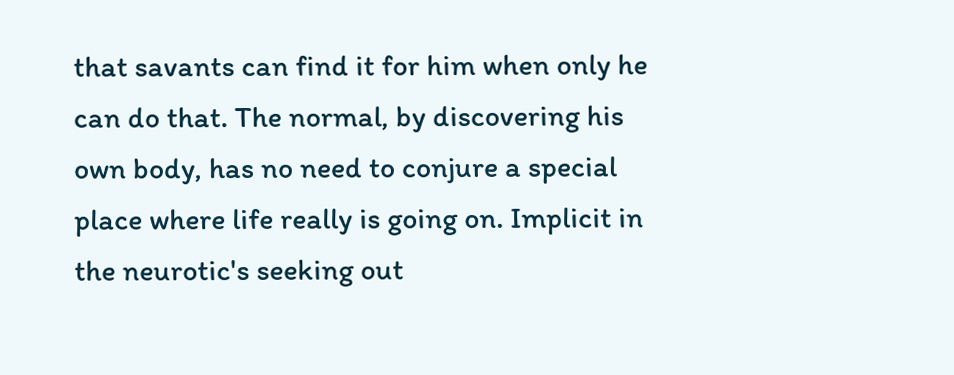that savants can find it for him when only he can do that. The normal, by discovering his own body, has no need to conjure a special place where life really is going on. Implicit in the neurotic's seeking out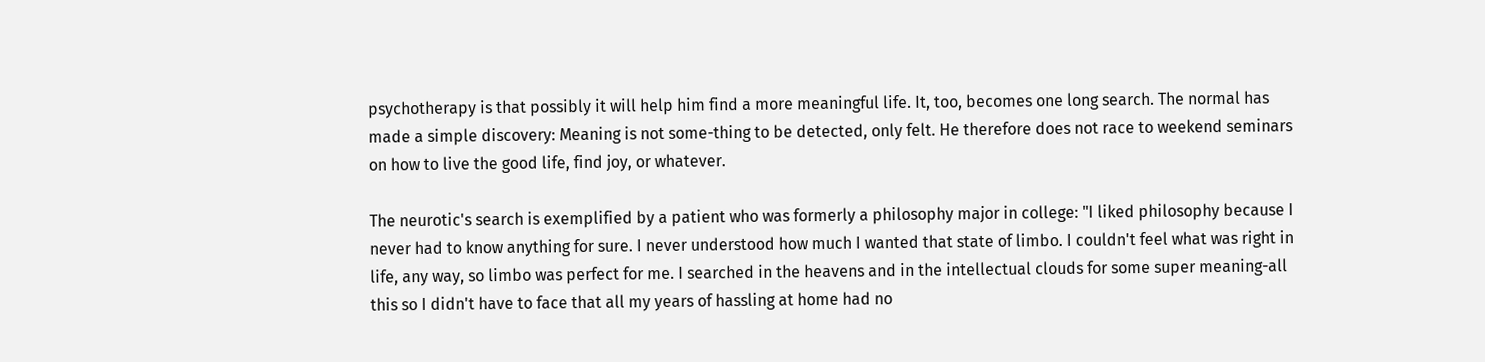psychotherapy is that possibly it will help him find a more meaningful life. It, too, becomes one long search. The normal has made a simple discovery: Meaning is not some-thing to be detected, only felt. He therefore does not race to weekend seminars on how to live the good life, find joy, or whatever.

The neurotic's search is exemplified by a patient who was formerly a philosophy major in college: "I liked philosophy because I never had to know anything for sure. I never understood how much I wanted that state of limbo. I couldn't feel what was right in life, any way, so limbo was perfect for me. I searched in the heavens and in the intellectual clouds for some super meaning-all this so I didn't have to face that all my years of hassling at home had no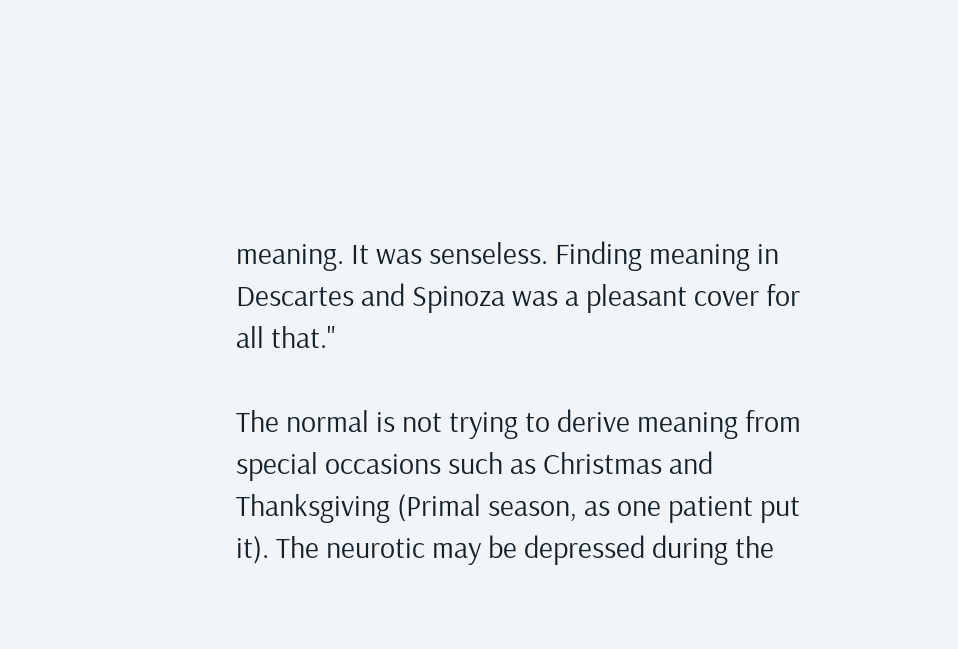meaning. It was senseless. Finding meaning in Descartes and Spinoza was a pleasant cover for all that."

The normal is not trying to derive meaning from special occasions such as Christmas and Thanksgiving (Primal season, as one patient put it). The neurotic may be depressed during the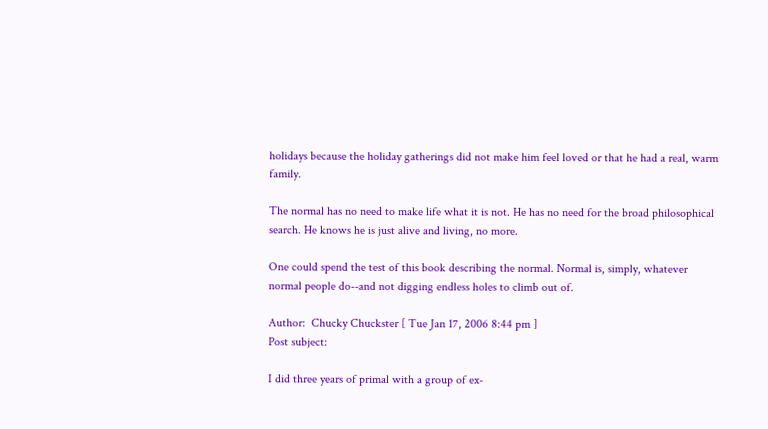holidays because the holiday gatherings did not make him feel loved or that he had a real, warm family.

The normal has no need to make life what it is not. He has no need for the broad philosophical search. He knows he is just alive and living, no more.

One could spend the test of this book describing the normal. Normal is, simply, whatever normal people do--and not digging endless holes to climb out of.

Author:  Chucky Chuckster [ Tue Jan 17, 2006 8:44 pm ]
Post subject:

I did three years of primal with a group of ex-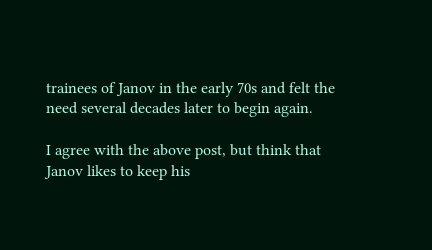trainees of Janov in the early 70s and felt the need several decades later to begin again.

I agree with the above post, but think that Janov likes to keep his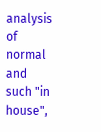analysis of normal and such "in house",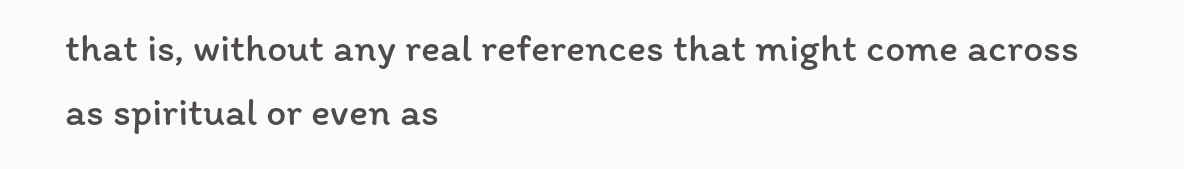that is, without any real references that might come across as spiritual or even as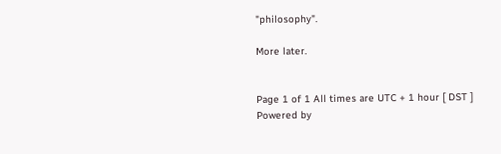"philosophy".

More later.


Page 1 of 1 All times are UTC + 1 hour [ DST ]
Powered by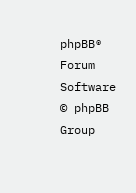phpBB® Forum Software © phpBB Group